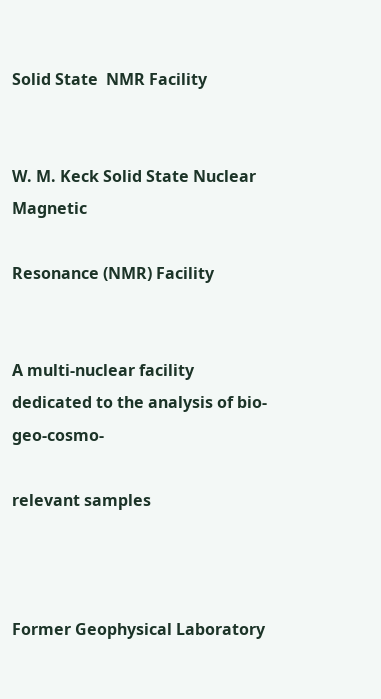Solid State  NMR Facility


W. M. Keck Solid State Nuclear Magnetic

Resonance (NMR) Facility


A multi-nuclear facility dedicated to the analysis of bio-geo-cosmo-

relevant samples



Former Geophysical Laboratory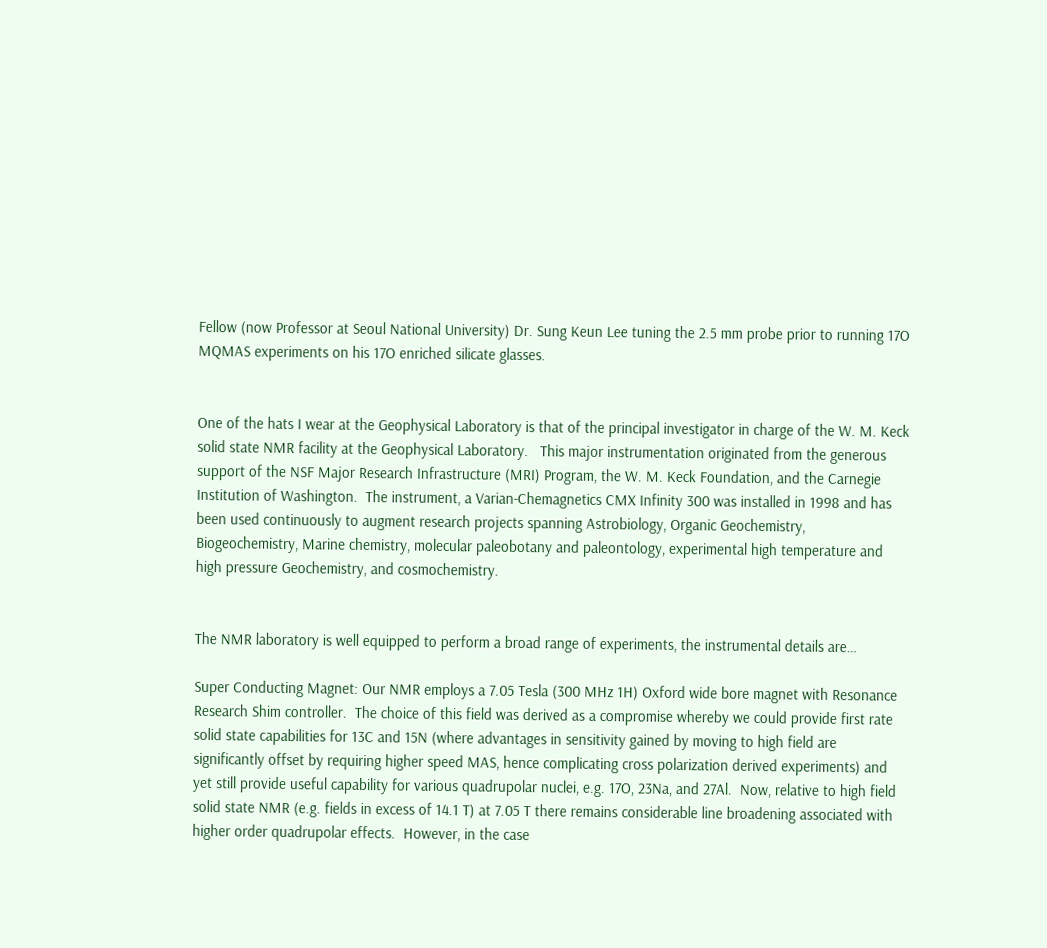Fellow (now Professor at Seoul National University) Dr. Sung Keun Lee tuning the 2.5 mm probe prior to running 17O MQMAS experiments on his 17O enriched silicate glasses.


One of the hats I wear at the Geophysical Laboratory is that of the principal investigator in charge of the W. M. Keck solid state NMR facility at the Geophysical Laboratory.   This major instrumentation originated from the generous support of the NSF Major Research Infrastructure (MRI) Program, the W. M. Keck Foundation, and the Carnegie Institution of Washington.  The instrument, a Varian-Chemagnetics CMX Infinity 300 was installed in 1998 and has been used continuously to augment research projects spanning Astrobiology, Organic Geochemistry, Biogeochemistry, Marine chemistry, molecular paleobotany and paleontology, experimental high temperature and high pressure Geochemistry, and cosmochemistry.


The NMR laboratory is well equipped to perform a broad range of experiments, the instrumental details are…

Super Conducting Magnet: Our NMR employs a 7.05 Tesla (300 MHz 1H) Oxford wide bore magnet with Resonance Research Shim controller.  The choice of this field was derived as a compromise whereby we could provide first rate solid state capabilities for 13C and 15N (where advantages in sensitivity gained by moving to high field are significantly offset by requiring higher speed MAS, hence complicating cross polarization derived experiments) and yet still provide useful capability for various quadrupolar nuclei, e.g. 17O, 23Na, and 27Al.  Now, relative to high field solid state NMR (e.g. fields in excess of 14.1 T) at 7.05 T there remains considerable line broadening associated with higher order quadrupolar effects.  However, in the case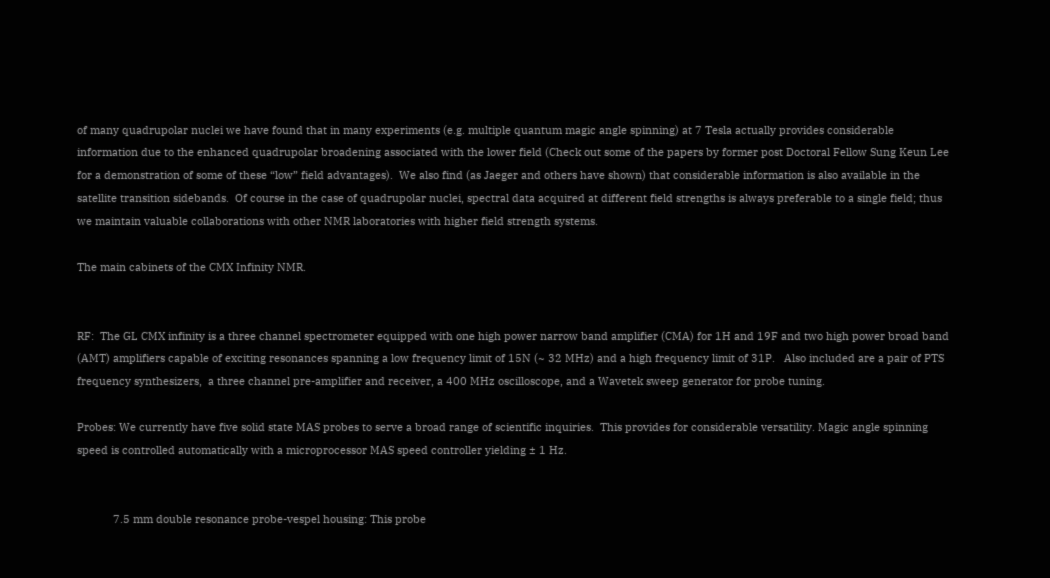of many quadrupolar nuclei we have found that in many experiments (e.g. multiple quantum magic angle spinning) at 7 Tesla actually provides considerable information due to the enhanced quadrupolar broadening associated with the lower field (Check out some of the papers by former post Doctoral Fellow Sung Keun Lee for a demonstration of some of these “low” field advantages).  We also find (as Jaeger and others have shown) that considerable information is also available in the satellite transition sidebands.  Of course in the case of quadrupolar nuclei, spectral data acquired at different field strengths is always preferable to a single field; thus we maintain valuable collaborations with other NMR laboratories with higher field strength systems.

The main cabinets of the CMX Infinity NMR.


RF:  The GL CMX infinity is a three channel spectrometer equipped with one high power narrow band amplifier (CMA) for 1H and 19F and two high power broad band (AMT) amplifiers capable of exciting resonances spanning a low frequency limit of 15N (~ 32 MHz) and a high frequency limit of 31P.   Also included are a pair of PTS frequency synthesizers,  a three channel pre-amplifier and receiver, a 400 MHz oscilloscope, and a Wavetek sweep generator for probe tuning.

Probes: We currently have five solid state MAS probes to serve a broad range of scientific inquiries.  This provides for considerable versatility. Magic angle spinning speed is controlled automatically with a microprocessor MAS speed controller yielding ± 1 Hz.


            7.5 mm double resonance probe-vespel housing: This probe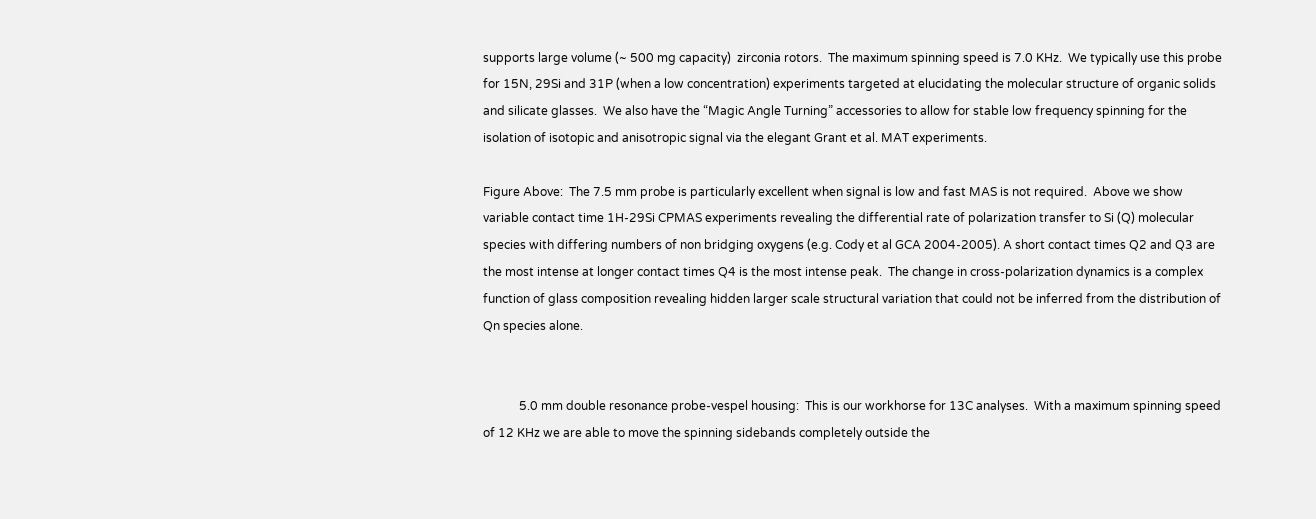supports large volume (~ 500 mg capacity)  zirconia rotors.  The maximum spinning speed is 7.0 KHz.  We typically use this probe for 15N, 29Si and 31P (when a low concentration) experiments targeted at elucidating the molecular structure of organic solids and silicate glasses.  We also have the “Magic Angle Turning” accessories to allow for stable low frequency spinning for the isolation of isotopic and anisotropic signal via the elegant Grant et al. MAT experiments.

Figure Above:  The 7.5 mm probe is particularly excellent when signal is low and fast MAS is not required.  Above we show variable contact time 1H-29Si CPMAS experiments revealing the differential rate of polarization transfer to Si (Q) molecular species with differing numbers of non bridging oxygens (e.g. Cody et al GCA 2004-2005). A short contact times Q2 and Q3 are the most intense at longer contact times Q4 is the most intense peak.  The change in cross-polarization dynamics is a complex function of glass composition revealing hidden larger scale structural variation that could not be inferred from the distribution of Qn species alone.


            5.0 mm double resonance probe-vespel housing:  This is our workhorse for 13C analyses.  With a maximum spinning speed of 12 KHz we are able to move the spinning sidebands completely outside the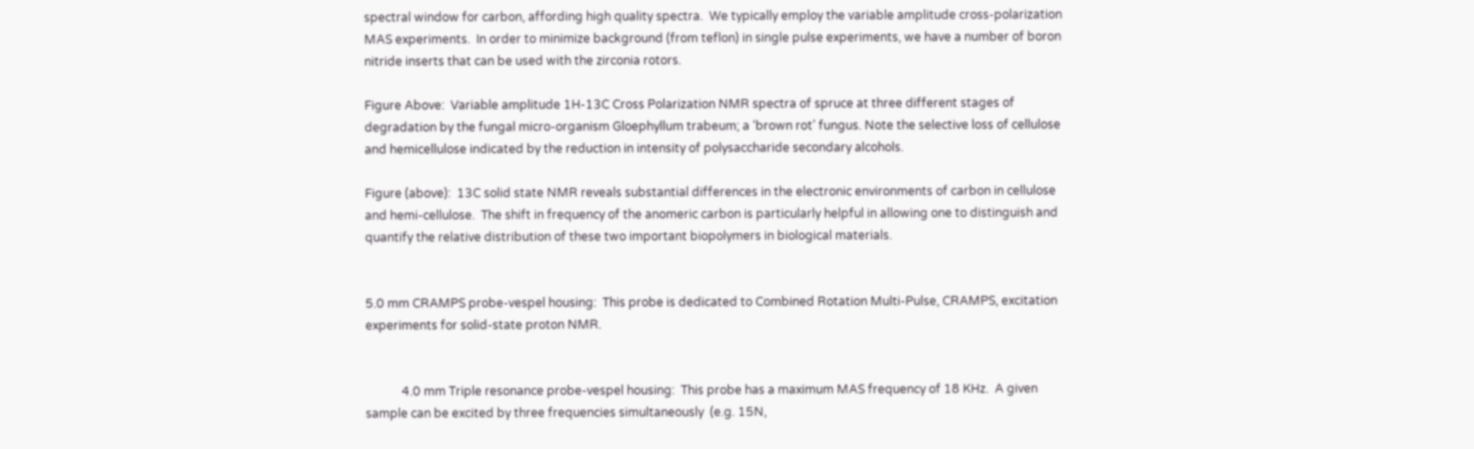spectral window for carbon, affording high quality spectra.  We typically employ the variable amplitude cross-polarization MAS experiments.  In order to minimize background (from teflon) in single pulse experiments, we have a number of boron nitride inserts that can be used with the zirconia rotors.

Figure Above:  Variable amplitude 1H-13C Cross Polarization NMR spectra of spruce at three different stages of degradation by the fungal micro-organism Gloephyllum trabeum; a ‘brown rot’ fungus. Note the selective loss of cellulose and hemicellulose indicated by the reduction in intensity of polysaccharide secondary alcohols.

Figure (above):  13C solid state NMR reveals substantial differences in the electronic environments of carbon in cellulose and hemi-cellulose.  The shift in frequency of the anomeric carbon is particularly helpful in allowing one to distinguish and quantify the relative distribution of these two important biopolymers in biological materials.


5.0 mm CRAMPS probe-vespel housing:  This probe is dedicated to Combined Rotation Multi-Pulse, CRAMPS, excitation experiments for solid-state proton NMR.


            4.0 mm Triple resonance probe-vespel housing:  This probe has a maximum MAS frequency of 18 KHz.  A given sample can be excited by three frequencies simultaneously  (e.g. 15N,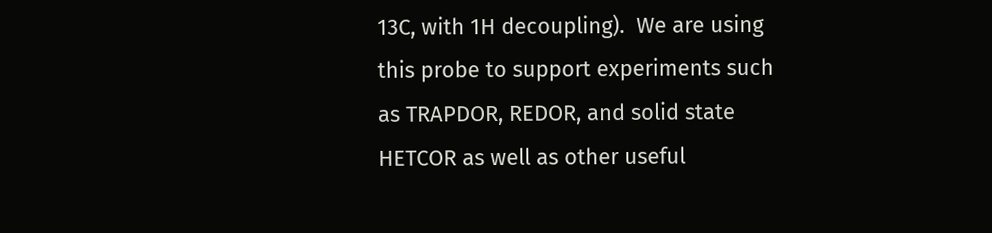13C, with 1H decoupling).  We are using this probe to support experiments such as TRAPDOR, REDOR, and solid state HETCOR as well as other useful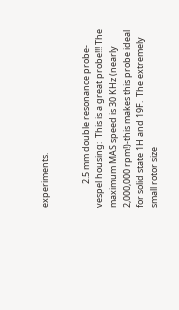experiments.


            2.5 mm double resonance probe-vespel housing:  This is a great probe!!! The maximum MAS speed is 30 KHz (nearly 2,000,000 rpm!)-this makes this probe ideal for solid state 1H and 19F.  The extremely small rotor size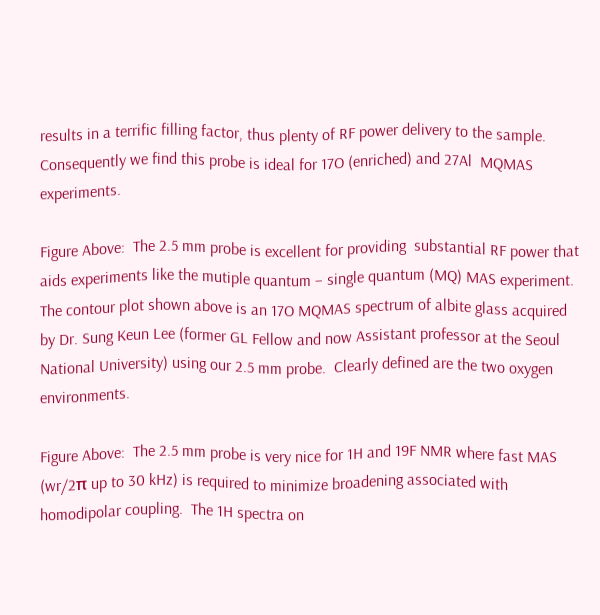results in a terrific filling factor, thus plenty of RF power delivery to the sample.  Consequently we find this probe is ideal for 17O (enriched) and 27Al  MQMAS experiments.

Figure Above:  The 2.5 mm probe is excellent for providing  substantial RF power that aids experiments like the mutiple quantum – single quantum (MQ) MAS experiment.  The contour plot shown above is an 17O MQMAS spectrum of albite glass acquired by Dr. Sung Keun Lee (former GL Fellow and now Assistant professor at the Seoul National University) using our 2.5 mm probe.  Clearly defined are the two oxygen environments.

Figure Above:  The 2.5 mm probe is very nice for 1H and 19F NMR where fast MAS (wr/2π up to 30 kHz) is required to minimize broadening associated with homodipolar coupling.  The 1H spectra on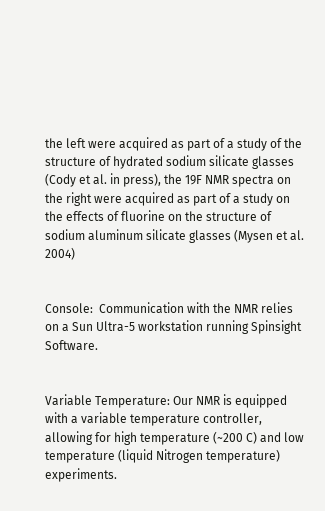the left were acquired as part of a study of the structure of hydrated sodium silicate glasses (Cody et al. in press), the 19F NMR spectra on the right were acquired as part of a study on the effects of fluorine on the structure of sodium aluminum silicate glasses (Mysen et al. 2004)


Console:  Communication with the NMR relies on a Sun Ultra-5 workstation running Spinsight Software.


Variable Temperature: Our NMR is equipped with a variable temperature controller, allowing for high temperature (~200 C) and low temperature (liquid Nitrogen temperature) experiments.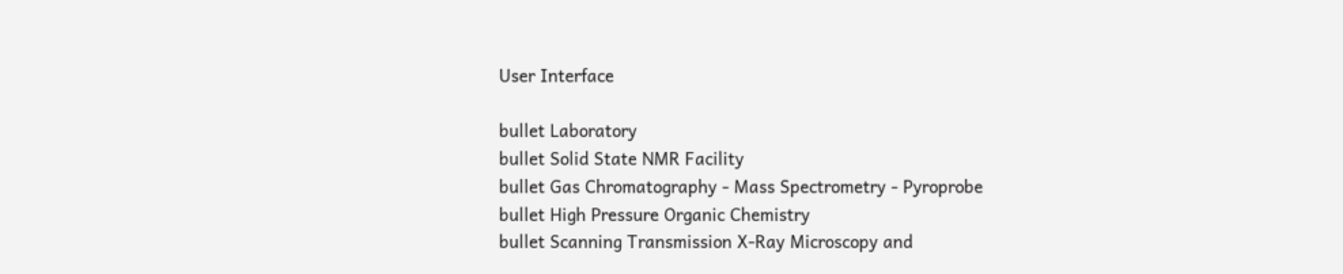User Interface

bullet Laboratory
bullet Solid State NMR Facility
bullet Gas Chromatography - Mass Spectrometry - Pyroprobe
bullet High Pressure Organic Chemistry
bullet Scanning Transmission X-Ray Microscopy and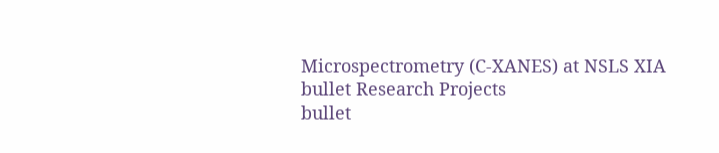Microspectrometry (C-XANES) at NSLS XIA
bullet Research Projects
bullet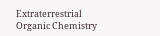Extraterrestrial Organic Chemistry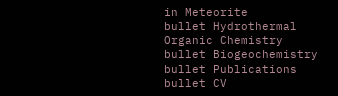in Meteorite
bullet Hydrothermal Organic Chemistry
bullet Biogeochemistry
bullet Publications
bullet CV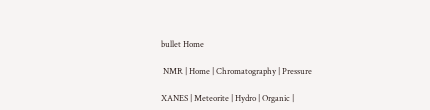bullet Home

 NMR | Home | Chromatography | Pressure

XANES | Meteorite | Hydro | Organic |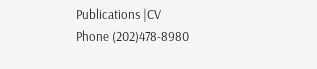Publications |CV
Phone (202)478-8980